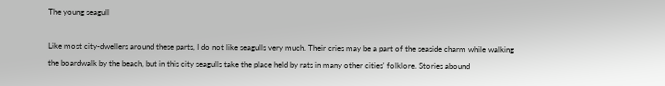The young seagull

Like most city-dwellers around these parts, I do not like seagulls very much. Their cries may be a part of the seaside charm while walking the boardwalk by the beach, but in this city seagulls take the place held by rats in many other cities' folklore. Stories abound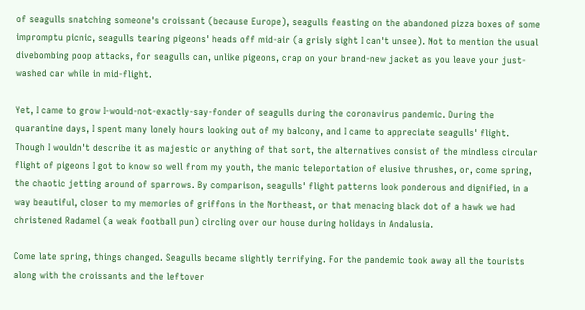of seagulls snatching someone's croissant (because Europe), seagulls feasting on the abandoned pizza boxes of some impromptu picnic, seagulls tearing pigeons' heads off mid-air (a grisly sight I can't unsee). Not to mention the usual divebombing poop attacks, for seagulls can, unlike pigeons, crap on your brand-new jacket as you leave your just-washed car while in mid-flight.

Yet, I came to grow I-would-not-exactly-say-fonder of seagulls during the coronavirus pandemic. During the quarantine days, I spent many lonely hours looking out of my balcony, and I came to appreciate seagulls' flight. Though I wouldn't describe it as majestic or anything of that sort, the alternatives consist of the mindless circular flight of pigeons I got to know so well from my youth, the manic teleportation of elusive thrushes, or, come spring, the chaotic jetting around of sparrows. By comparison, seagulls' flight patterns look ponderous and dignified, in a way beautiful, closer to my memories of griffons in the Northeast, or that menacing black dot of a hawk we had christened Radamel (a weak football pun) circling over our house during holidays in Andalusia.

Come late spring, things changed. Seagulls became slightly terrifying. For the pandemic took away all the tourists along with the croissants and the leftover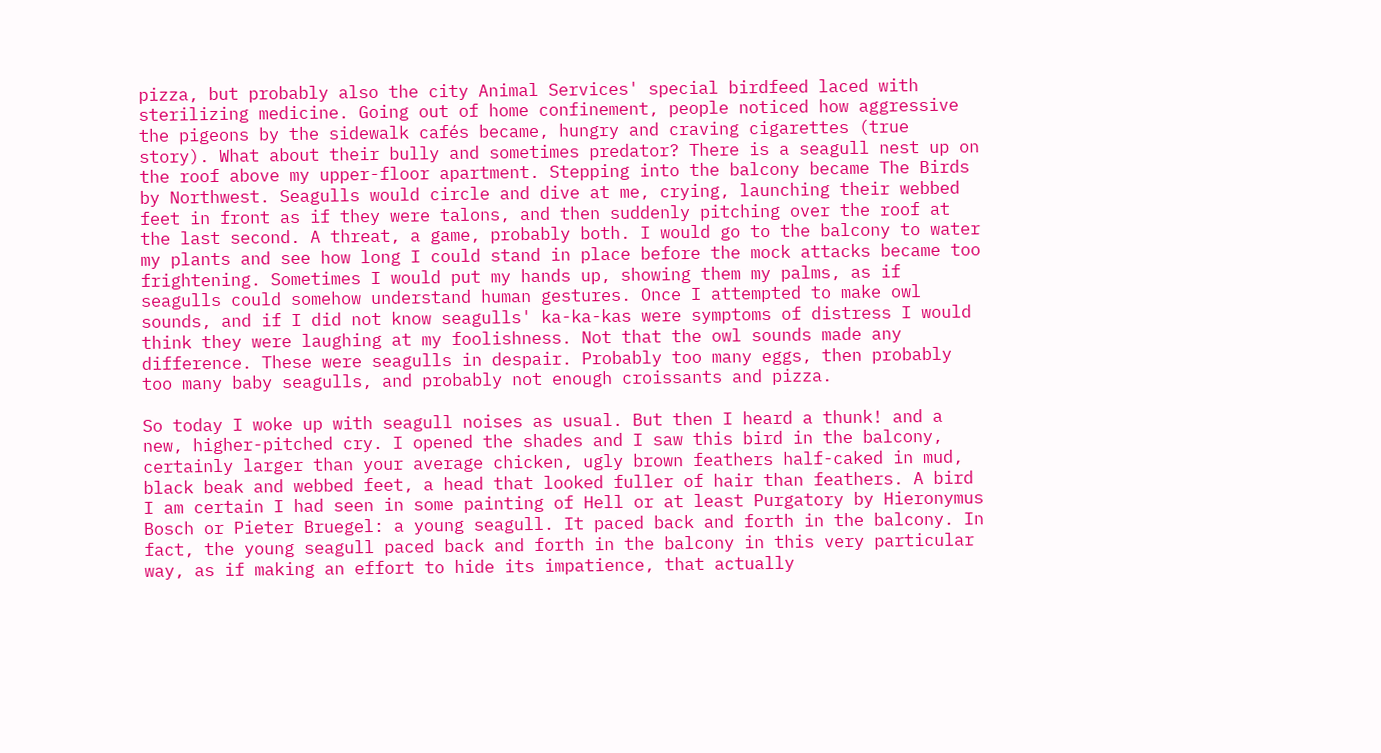pizza, but probably also the city Animal Services' special birdfeed laced with sterilizing medicine. Going out of home confinement, people noticed how aggressive the pigeons by the sidewalk cafés became, hungry and craving cigarettes (true story). What about their bully and sometimes predator? There is a seagull nest up on the roof above my upper-floor apartment. Stepping into the balcony became The Birds by Northwest. Seagulls would circle and dive at me, crying, launching their webbed feet in front as if they were talons, and then suddenly pitching over the roof at the last second. A threat, a game, probably both. I would go to the balcony to water my plants and see how long I could stand in place before the mock attacks became too frightening. Sometimes I would put my hands up, showing them my palms, as if seagulls could somehow understand human gestures. Once I attempted to make owl sounds, and if I did not know seagulls' ka-ka-kas were symptoms of distress I would think they were laughing at my foolishness. Not that the owl sounds made any difference. These were seagulls in despair. Probably too many eggs, then probably too many baby seagulls, and probably not enough croissants and pizza.

So today I woke up with seagull noises as usual. But then I heard a thunk! and a new, higher-pitched cry. I opened the shades and I saw this bird in the balcony, certainly larger than your average chicken, ugly brown feathers half-caked in mud, black beak and webbed feet, a head that looked fuller of hair than feathers. A bird I am certain I had seen in some painting of Hell or at least Purgatory by Hieronymus Bosch or Pieter Bruegel: a young seagull. It paced back and forth in the balcony. In fact, the young seagull paced back and forth in the balcony in this very particular way, as if making an effort to hide its impatience, that actually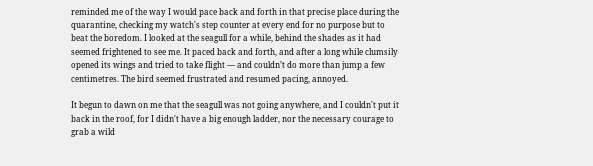reminded me of the way I would pace back and forth in that precise place during the quarantine, checking my watch's step counter at every end for no purpose but to beat the boredom. I looked at the seagull for a while, behind the shades as it had seemed frightened to see me. It paced back and forth, and after a long while clumsily opened its wings and tried to take flight — and couldn’t do more than jump a few centimetres. The bird seemed frustrated and resumed pacing, annoyed.

It begun to dawn on me that the seagull was not going anywhere, and I couldn't put it back in the roof, for I didn't have a big enough ladder, nor the necessary courage to grab a wild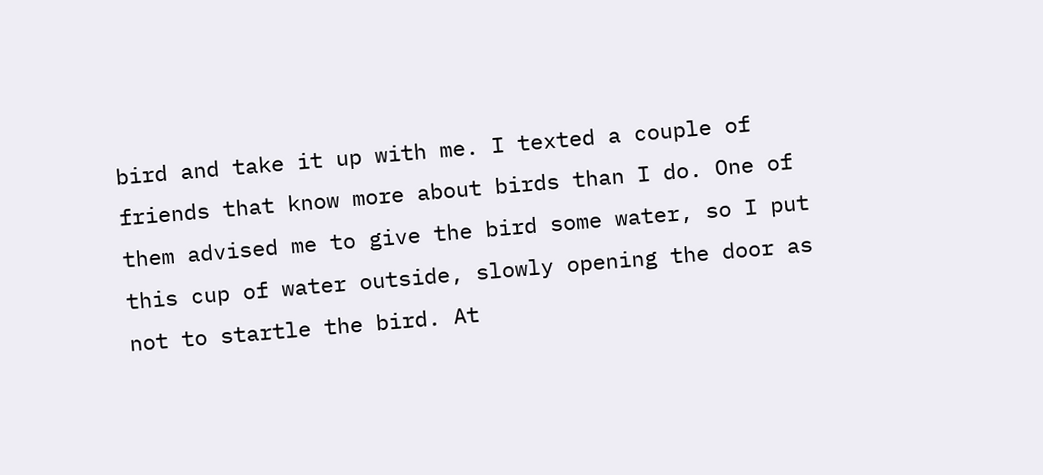bird and take it up with me. I texted a couple of friends that know more about birds than I do. One of them advised me to give the bird some water, so I put this cup of water outside, slowly opening the door as not to startle the bird. At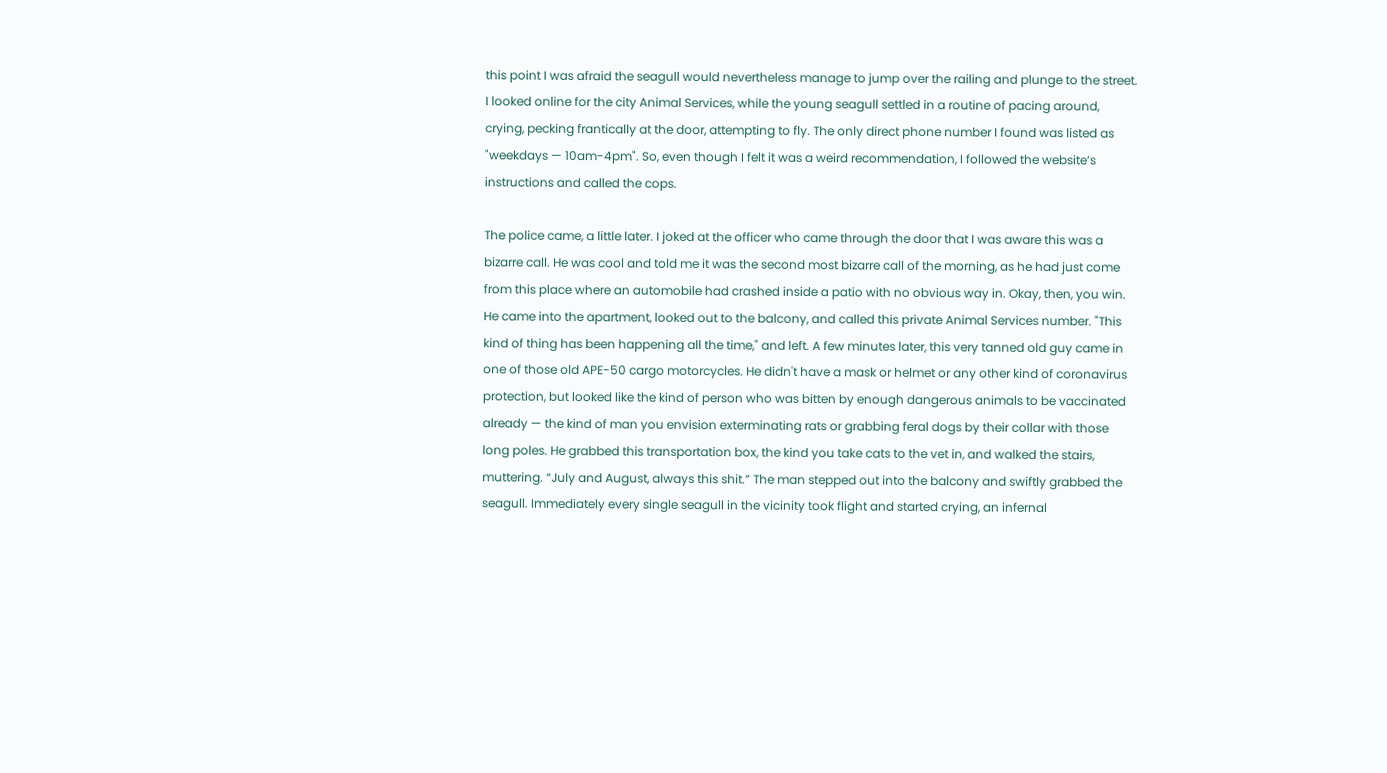this point I was afraid the seagull would nevertheless manage to jump over the railing and plunge to the street. I looked online for the city Animal Services, while the young seagull settled in a routine of pacing around, crying, pecking frantically at the door, attempting to fly. The only direct phone number I found was listed as "weekdays — 10am-4pm". So, even though I felt it was a weird recommendation, I followed the website’s instructions and called the cops.

The police came, a little later. I joked at the officer who came through the door that I was aware this was a bizarre call. He was cool and told me it was the second most bizarre call of the morning, as he had just come from this place where an automobile had crashed inside a patio with no obvious way in. Okay, then, you win. He came into the apartment, looked out to the balcony, and called this private Animal Services number. "This kind of thing has been happening all the time," and left. A few minutes later, this very tanned old guy came in one of those old APE-50 cargo motorcycles. He didn't have a mask or helmet or any other kind of coronavirus protection, but looked like the kind of person who was bitten by enough dangerous animals to be vaccinated already — the kind of man you envision exterminating rats or grabbing feral dogs by their collar with those long poles. He grabbed this transportation box, the kind you take cats to the vet in, and walked the stairs, muttering. “July and August, always this shit.” The man stepped out into the balcony and swiftly grabbed the seagull. Immediately every single seagull in the vicinity took flight and started crying, an infernal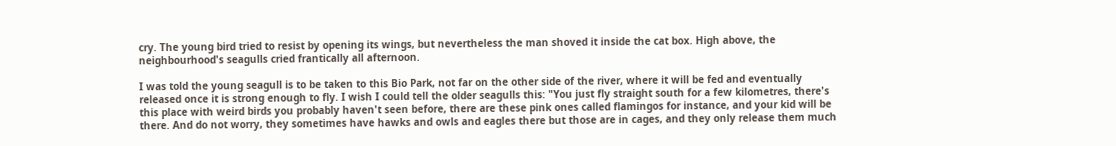cry. The young bird tried to resist by opening its wings, but nevertheless the man shoved it inside the cat box. High above, the neighbourhood's seagulls cried frantically all afternoon.

I was told the young seagull is to be taken to this Bio Park, not far on the other side of the river, where it will be fed and eventually released once it is strong enough to fly. I wish I could tell the older seagulls this: "You just fly straight south for a few kilometres, there's this place with weird birds you probably haven't seen before, there are these pink ones called flamingos for instance, and your kid will be there. And do not worry, they sometimes have hawks and owls and eagles there but those are in cages, and they only release them much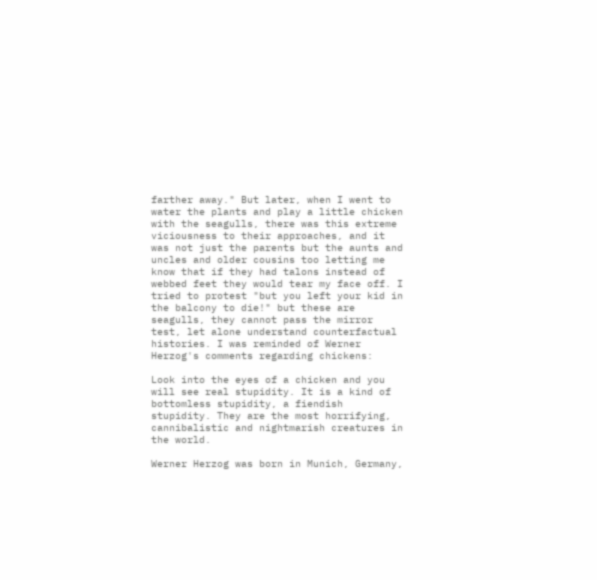farther away." But later, when I went to water the plants and play a little chicken with the seagulls, there was this extreme viciousness to their approaches, and it was not just the parents but the aunts and uncles and older cousins too letting me know that if they had talons instead of webbed feet they would tear my face off. I tried to protest "but you left your kid in the balcony to die!" but these are seagulls, they cannot pass the mirror test, let alone understand counterfactual histories. I was reminded of Werner Herzog's comments regarding chickens:

Look into the eyes of a chicken and you will see real stupidity. It is a kind of bottomless stupidity, a fiendish stupidity. They are the most horrifying, cannibalistic and nightmarish creatures in the world.

Werner Herzog was born in Munich, Germany,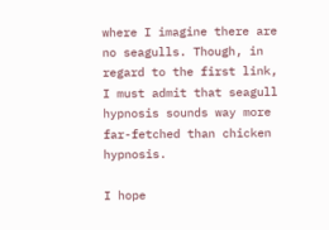where I imagine there are no seagulls. Though, in regard to the first link, I must admit that seagull hypnosis sounds way more far-fetched than chicken hypnosis.

I hope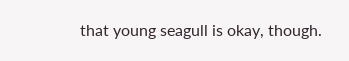that young seagull is okay, though.